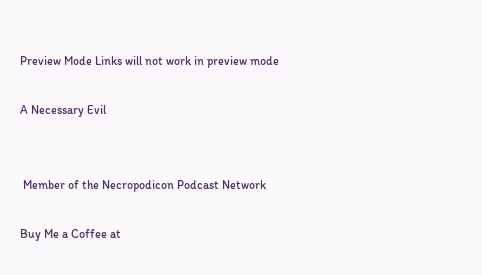Preview Mode Links will not work in preview mode

A Necessary Evil


 Member of the Necropodicon Podcast Network

Buy Me a Coffee at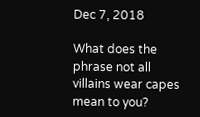Dec 7, 2018

What does the phrase not all villains wear capes mean to you?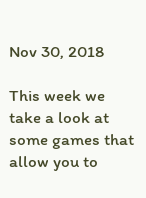Nov 30, 2018

This week we take a look at some games that allow you to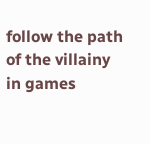follow the path of the villainy in games